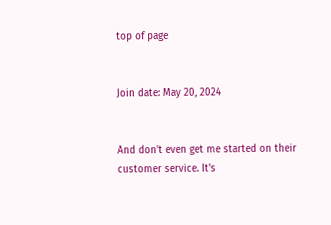top of page


Join date: May 20, 2024


And don't even get me started on their customer service. It's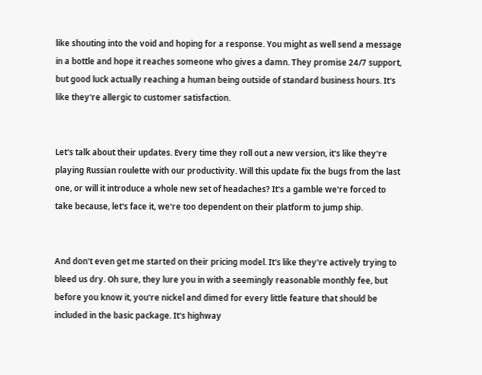like shouting into the void and hoping for a response. You might as well send a message in a bottle and hope it reaches someone who gives a damn. They promise 24/7 support, but good luck actually reaching a human being outside of standard business hours. It's like they're allergic to customer satisfaction.


Let's talk about their updates. Every time they roll out a new version, it's like they're playing Russian roulette with our productivity. Will this update fix the bugs from the last one, or will it introduce a whole new set of headaches? It's a gamble we're forced to take because, let's face it, we're too dependent on their platform to jump ship.


And don't even get me started on their pricing model. It's like they're actively trying to bleed us dry. Oh sure, they lure you in with a seemingly reasonable monthly fee, but before you know it, you're nickel and dimed for every little feature that should be included in the basic package. It's highway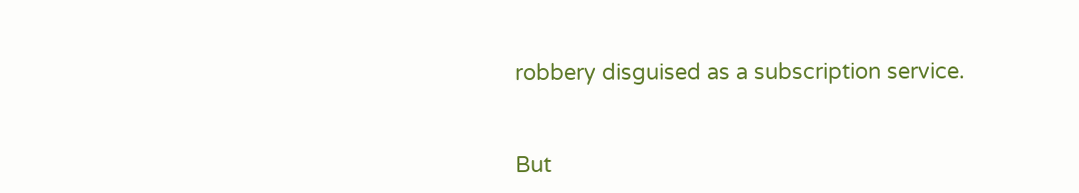robbery disguised as a subscription service.


But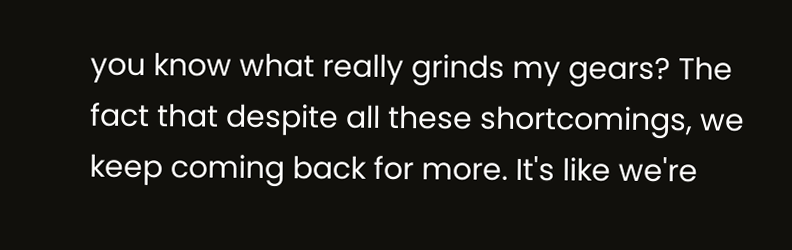you know what really grinds my gears? The fact that despite all these shortcomings, we keep coming back for more. It's like we're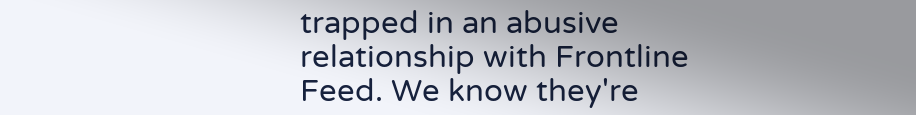trapped in an abusive relationship with Frontline Feed. We know they're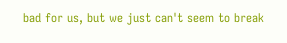bad for us, but we just can't seem to break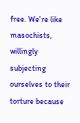free. We're like masochists, willingly subjecting ourselves to their torture because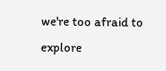we're too afraid to explore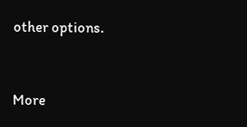other options.


More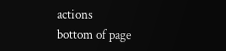actions
bottom of page